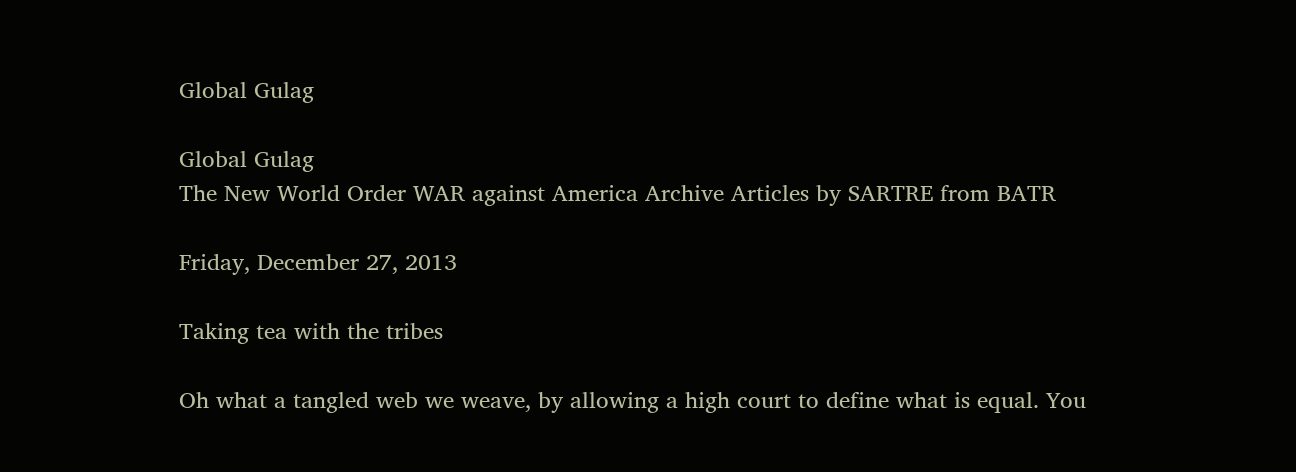Global Gulag

Global Gulag
The New World Order WAR against America Archive Articles by SARTRE from BATR

Friday, December 27, 2013

Taking tea with the tribes

Oh what a tangled web we weave, by allowing a high court to define what is equal. You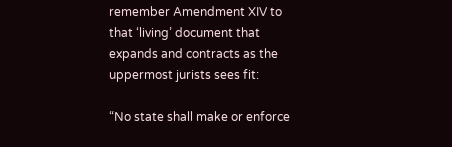remember Amendment XIV to that ‘living’ document that expands and contracts as the uppermost jurists sees fit:

“No state shall make or enforce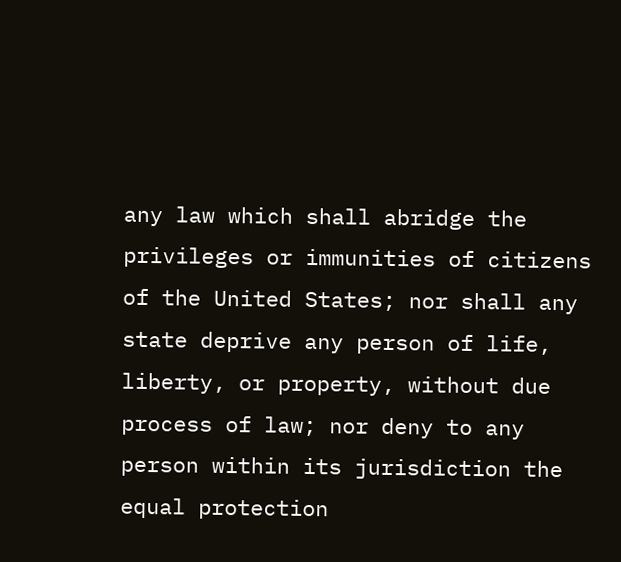any law which shall abridge the privileges or immunities of citizens of the United States; nor shall any state deprive any person of life, liberty, or property, without due process of law; nor deny to any person within its jurisdiction the equal protection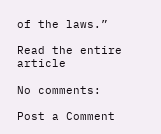of the laws.”

Read the entire article

No comments:

Post a Comment